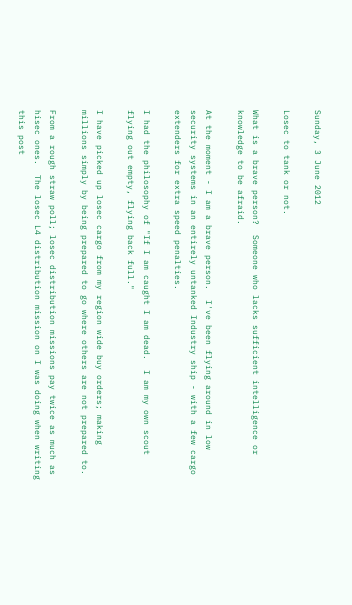Sunday, 3 June 2012

Losec to tank or not.

What is a brave person?  Someone who lacks sufficient intelligence or knowledge to be afraid.

At the moment - I am a brave person.  I've been flying around in low security systems in an entirely untanked Industry ship - with a few cargo extenders for extra speed penalties.

I had the philosophy of "If I am caught I am dead.  I am my own scout flying out empty, flying back full."

I have picked up losec cargo from my region wide buy orders; making millions simply by being prepared to go where others are not prepared to.

From a rough straw poll; losec distribution missions pay twice as much as hisec ones.  The losec L4 distribution mission on I was doing when writing this post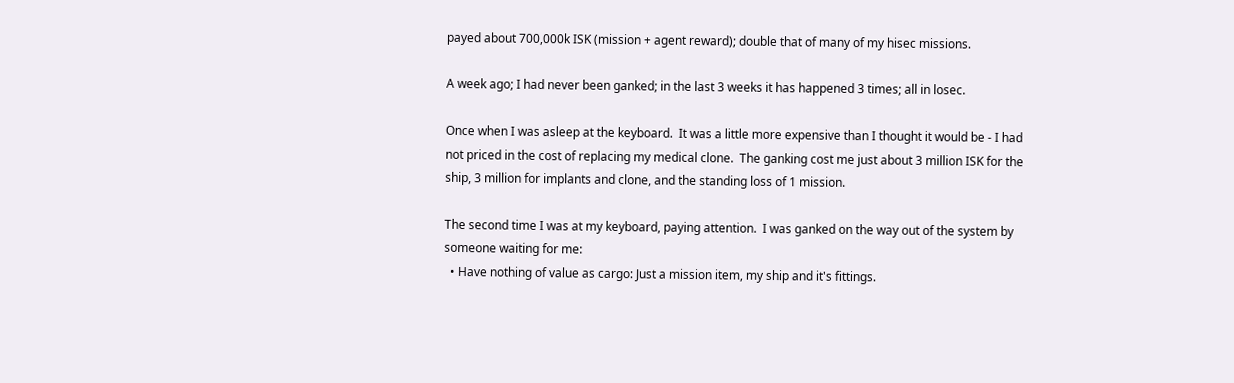payed about 700,000k ISK (mission + agent reward); double that of many of my hisec missions.

A week ago; I had never been ganked; in the last 3 weeks it has happened 3 times; all in losec.

Once when I was asleep at the keyboard.  It was a little more expensive than I thought it would be - I had not priced in the cost of replacing my medical clone.  The ganking cost me just about 3 million ISK for the ship, 3 million for implants and clone, and the standing loss of 1 mission.

The second time I was at my keyboard, paying attention.  I was ganked on the way out of the system by someone waiting for me:
  • Have nothing of value as cargo: Just a mission item, my ship and it's fittings.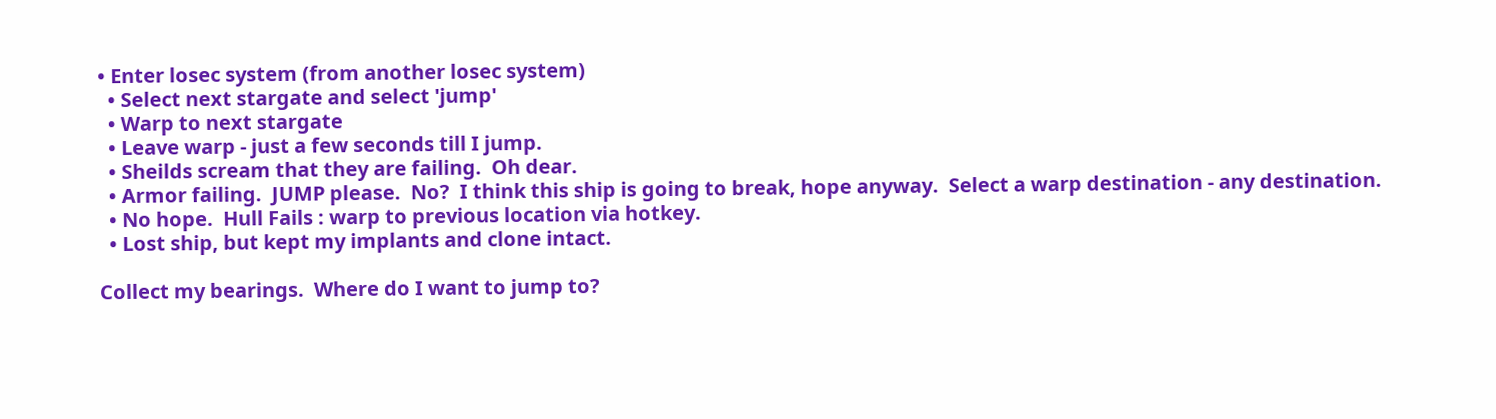• Enter losec system (from another losec system)
  • Select next stargate and select 'jump'
  • Warp to next stargate
  • Leave warp - just a few seconds till I jump.
  • Sheilds scream that they are failing.  Oh dear.
  • Armor failing.  JUMP please.  No?  I think this ship is going to break, hope anyway.  Select a warp destination - any destination.
  • No hope.  Hull Fails : warp to previous location via hotkey.
  • Lost ship, but kept my implants and clone intact.

Collect my bearings.  Where do I want to jump to?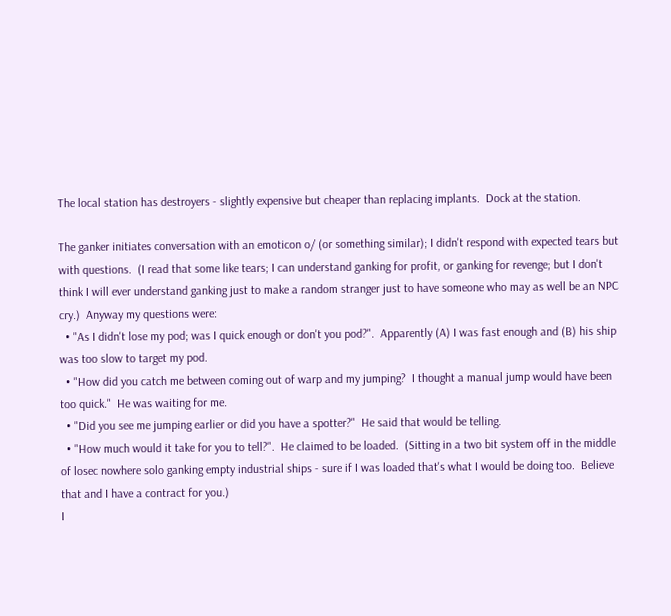The local station has destroyers - slightly expensive but cheaper than replacing implants.  Dock at the station.

The ganker initiates conversation with an emoticon o/ (or something similar); I didn't respond with expected tears but with questions.  (I read that some like tears; I can understand ganking for profit, or ganking for revenge; but I don't think I will ever understand ganking just to make a random stranger just to have someone who may as well be an NPC cry.)  Anyway my questions were:
  • "As I didn't lose my pod; was I quick enough or don't you pod?".  Apparently (A) I was fast enough and (B) his ship was too slow to target my pod.
  • "How did you catch me between coming out of warp and my jumping?  I thought a manual jump would have been too quick."  He was waiting for me.
  • "Did you see me jumping earlier or did you have a spotter?"  He said that would be telling.
  • "How much would it take for you to tell?".  He claimed to be loaded.  (Sitting in a two bit system off in the middle of losec nowhere solo ganking empty industrial ships - sure if I was loaded that's what I would be doing too.  Believe that and I have a contract for you.)
I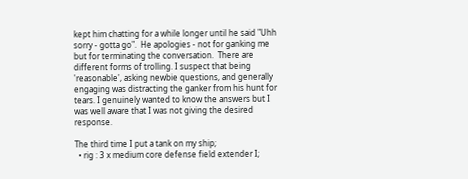kept him chatting for a while longer until he said "Uhh sorry - gotta go".  He apologies - not for ganking me but for terminating the conversation.  There are different forms of trolling. I suspect that being 'reasonable', asking newbie questions, and generally engaging was distracting the ganker from his hunt for tears. I genuinely wanted to know the answers but I was well aware that I was not giving the desired response.

The third time I put a tank on my ship;
  • rig : 3 x medium core defense field extender I;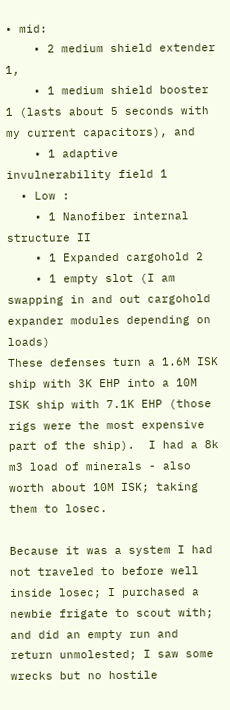• mid:
    • 2 medium shield extender 1,
    • 1 medium shield booster 1 (lasts about 5 seconds with my current capacitors), and
    • 1 adaptive invulnerability field 1
  • Low :
    • 1 Nanofiber internal structure II
    • 1 Expanded cargohold 2
    • 1 empty slot (I am swapping in and out cargohold expander modules depending on loads)
These defenses turn a 1.6M ISK ship with 3K EHP into a 10M ISK ship with 7.1K EHP (those rigs were the most expensive part of the ship).  I had a 8k m3 load of minerals - also worth about 10M ISK; taking them to losec.

Because it was a system I had not traveled to before well inside losec; I purchased a newbie frigate to scout with; and did an empty run and return unmolested; I saw some wrecks but no hostile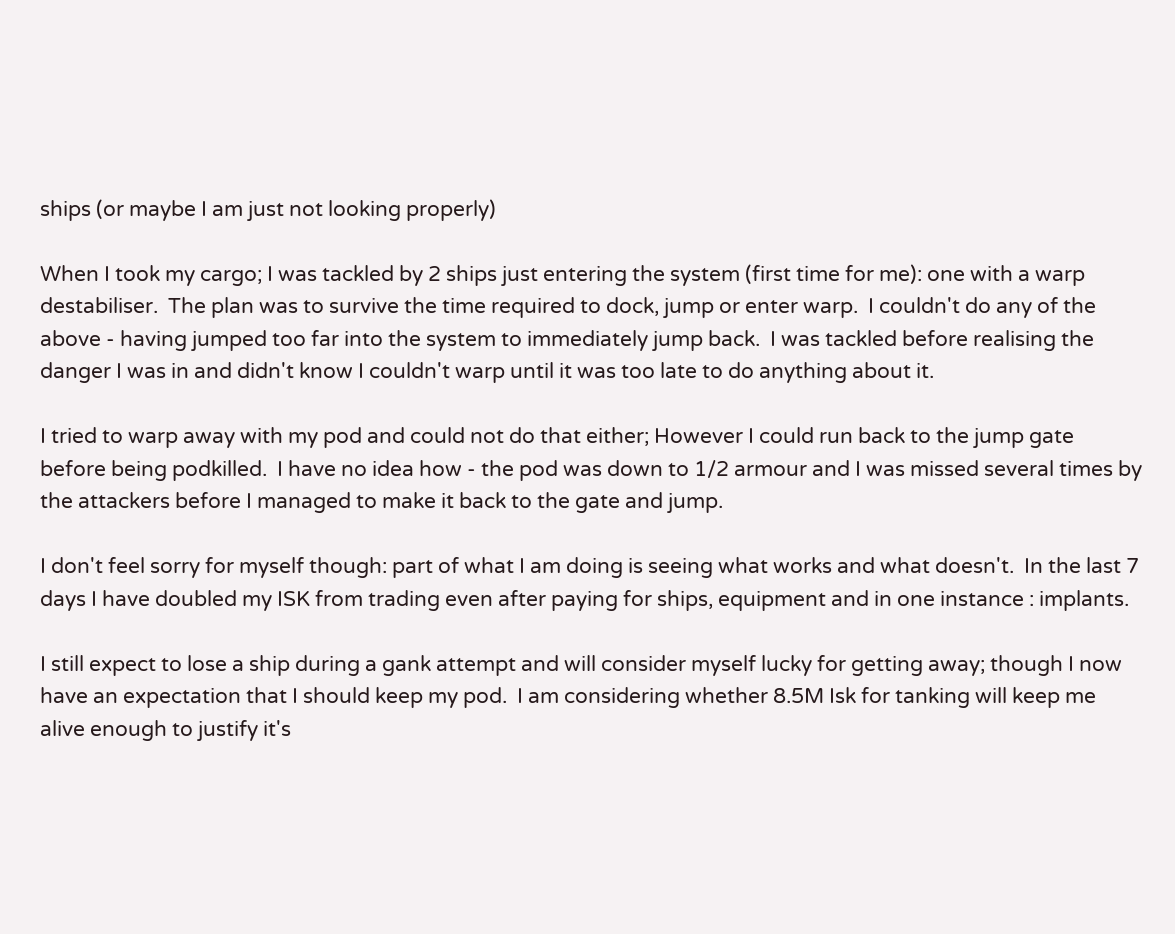ships (or maybe I am just not looking properly)

When I took my cargo; I was tackled by 2 ships just entering the system (first time for me): one with a warp destabiliser.  The plan was to survive the time required to dock, jump or enter warp.  I couldn't do any of the above - having jumped too far into the system to immediately jump back.  I was tackled before realising the danger I was in and didn't know I couldn't warp until it was too late to do anything about it.

I tried to warp away with my pod and could not do that either; However I could run back to the jump gate before being podkilled.  I have no idea how - the pod was down to 1/2 armour and I was missed several times by the attackers before I managed to make it back to the gate and jump.

I don't feel sorry for myself though: part of what I am doing is seeing what works and what doesn't.  In the last 7 days I have doubled my ISK from trading even after paying for ships, equipment and in one instance : implants.

I still expect to lose a ship during a gank attempt and will consider myself lucky for getting away; though I now have an expectation that I should keep my pod.  I am considering whether 8.5M Isk for tanking will keep me alive enough to justify it's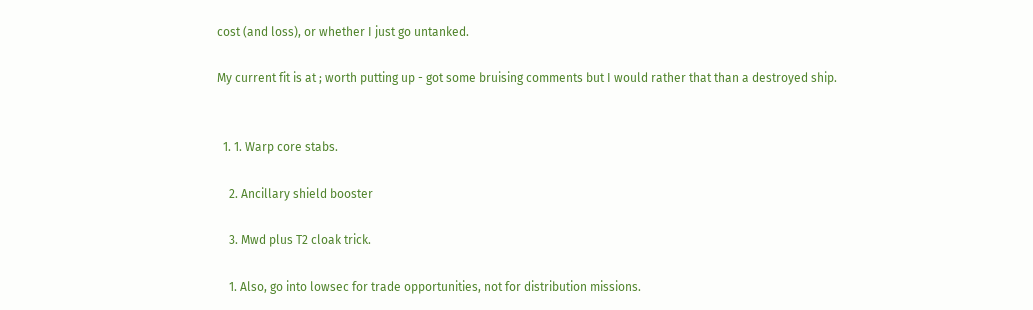cost (and loss), or whether I just go untanked.

My current fit is at ; worth putting up - got some bruising comments but I would rather that than a destroyed ship.


  1. 1. Warp core stabs.

    2. Ancillary shield booster

    3. Mwd plus T2 cloak trick.

    1. Also, go into lowsec for trade opportunities, not for distribution missions.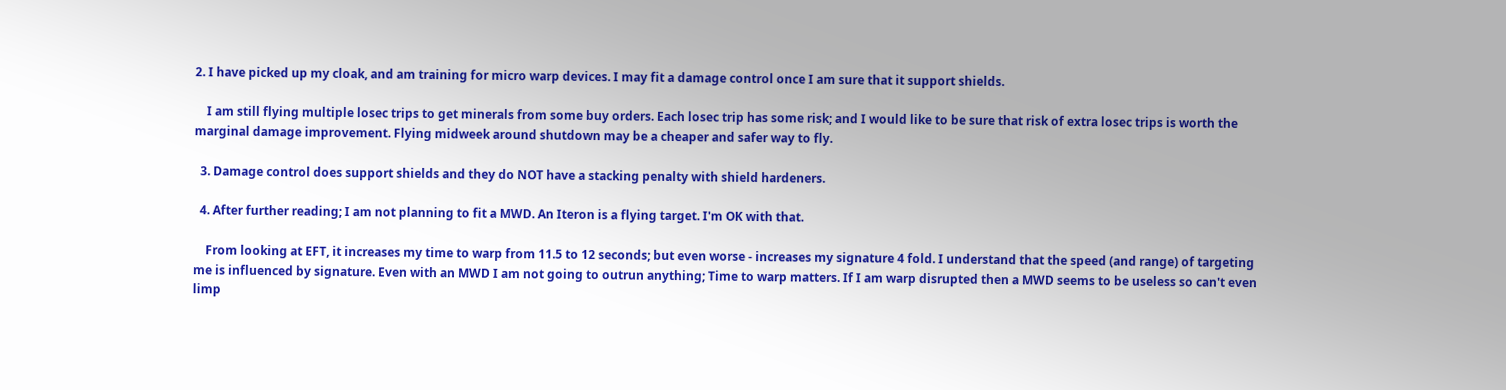2. I have picked up my cloak, and am training for micro warp devices. I may fit a damage control once I am sure that it support shields.

    I am still flying multiple losec trips to get minerals from some buy orders. Each losec trip has some risk; and I would like to be sure that risk of extra losec trips is worth the marginal damage improvement. Flying midweek around shutdown may be a cheaper and safer way to fly.

  3. Damage control does support shields and they do NOT have a stacking penalty with shield hardeners.

  4. After further reading; I am not planning to fit a MWD. An Iteron is a flying target. I'm OK with that.

    From looking at EFT, it increases my time to warp from 11.5 to 12 seconds; but even worse - increases my signature 4 fold. I understand that the speed (and range) of targeting me is influenced by signature. Even with an MWD I am not going to outrun anything; Time to warp matters. If I am warp disrupted then a MWD seems to be useless so can't even limp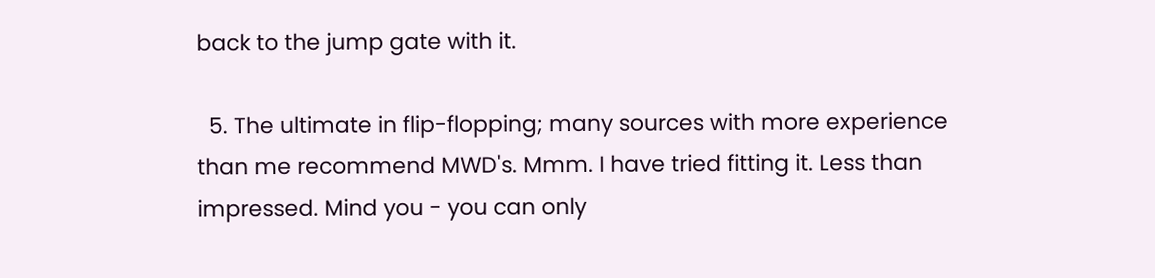back to the jump gate with it.

  5. The ultimate in flip-flopping; many sources with more experience than me recommend MWD's. Mmm. I have tried fitting it. Less than impressed. Mind you - you can only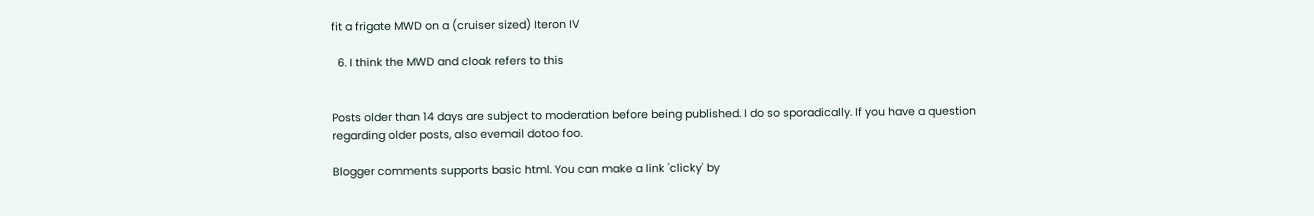fit a frigate MWD on a (cruiser sized) Iteron IV

  6. I think the MWD and cloak refers to this


Posts older than 14 days are subject to moderation before being published. I do so sporadically. If you have a question regarding older posts, also evemail dotoo foo.

Blogger comments supports basic html. You can make a link 'clicky' by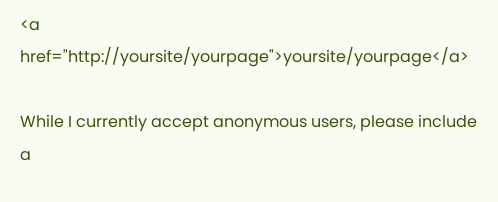<a href="http://yoursite/yourpage">yoursite/yourpage</a>

While I currently accept anonymous users, please include a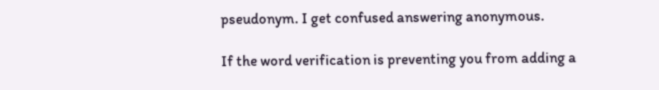pseudonym. I get confused answering anonymous.

If the word verification is preventing you from adding a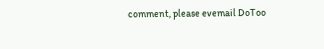comment, please evemail DoToo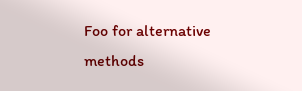Foo for alternative methods